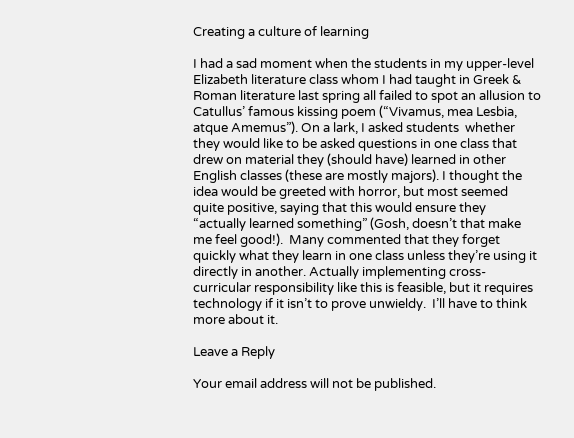Creating a culture of learning

I had a sad moment when the students in my upper-level Elizabeth literature class whom I had taught in Greek & Roman literature last spring all failed to spot an allusion to Catullus’ famous kissing poem (“Vivamus, mea Lesbia, atque Amemus”). On a lark, I asked students  whether they would like to be asked questions in one class that drew on material they (should have) learned in other English classes (these are mostly majors). I thought the idea would be greeted with horror, but most seemed quite positive, saying that this would ensure they “actually learned something” (Gosh, doesn’t that make me feel good!).  Many commented that they forget quickly what they learn in one class unless they’re using it directly in another. Actually implementing cross-curricular responsibility like this is feasible, but it requires technology if it isn’t to prove unwieldy.  I’ll have to think more about it.

Leave a Reply

Your email address will not be published.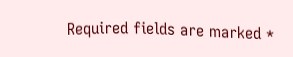Required fields are marked *